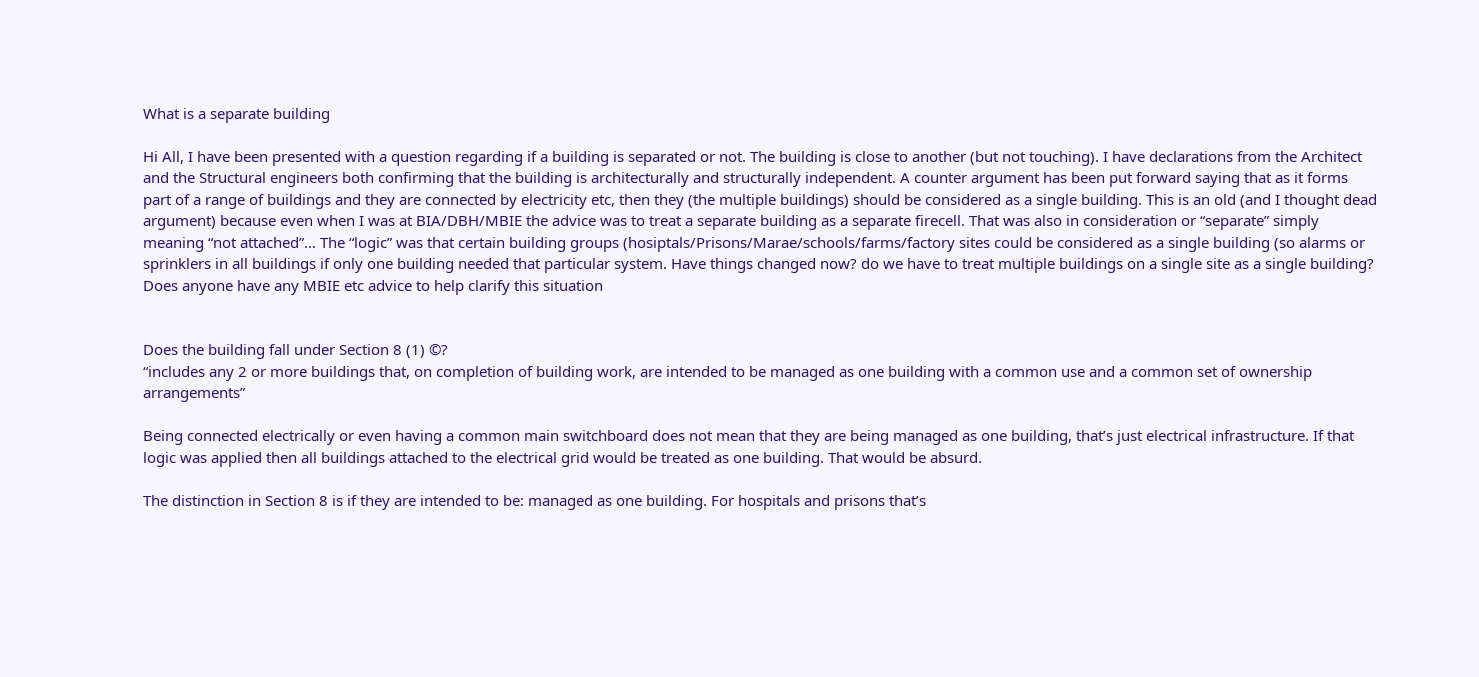What is a separate building

Hi All, I have been presented with a question regarding if a building is separated or not. The building is close to another (but not touching). I have declarations from the Architect and the Structural engineers both confirming that the building is architecturally and structurally independent. A counter argument has been put forward saying that as it forms part of a range of buildings and they are connected by electricity etc, then they (the multiple buildings) should be considered as a single building. This is an old (and I thought dead argument) because even when I was at BIA/DBH/MBIE the advice was to treat a separate building as a separate firecell. That was also in consideration or “separate” simply meaning “not attached”… The “logic” was that certain building groups (hosiptals/Prisons/Marae/schools/farms/factory sites could be considered as a single building (so alarms or sprinklers in all buildings if only one building needed that particular system. Have things changed now? do we have to treat multiple buildings on a single site as a single building? Does anyone have any MBIE etc advice to help clarify this situation


Does the building fall under Section 8 (1) ©?
“includes any 2 or more buildings that, on completion of building work, are intended to be managed as one building with a common use and a common set of ownership arrangements”

Being connected electrically or even having a common main switchboard does not mean that they are being managed as one building, that’s just electrical infrastructure. If that logic was applied then all buildings attached to the electrical grid would be treated as one building. That would be absurd.

The distinction in Section 8 is if they are intended to be: managed as one building. For hospitals and prisons that’s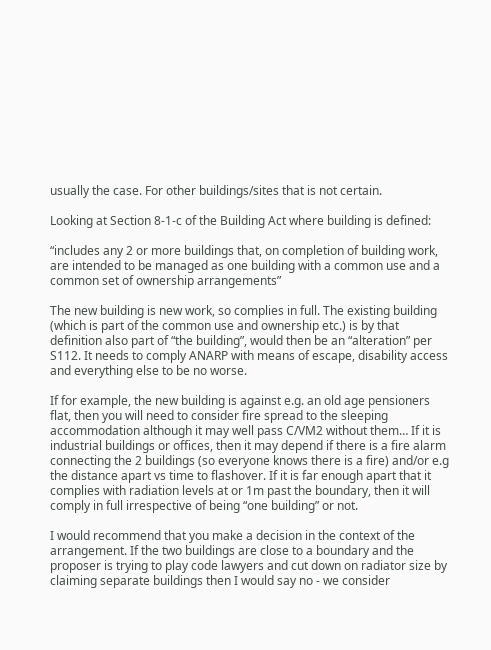usually the case. For other buildings/sites that is not certain.

Looking at Section 8-1-c of the Building Act where building is defined:

“includes any 2 or more buildings that, on completion of building work, are intended to be managed as one building with a common use and a common set of ownership arrangements”

The new building is new work, so complies in full. The existing building (which is part of the common use and ownership etc.) is by that definition also part of “the building”, would then be an “alteration” per S112. It needs to comply ANARP with means of escape, disability access and everything else to be no worse.

If for example, the new building is against e.g. an old age pensioners flat, then you will need to consider fire spread to the sleeping accommodation although it may well pass C/VM2 without them… If it is industrial buildings or offices, then it may depend if there is a fire alarm connecting the 2 buildings (so everyone knows there is a fire) and/or e.g the distance apart vs time to flashover. If it is far enough apart that it complies with radiation levels at or 1m past the boundary, then it will comply in full irrespective of being “one building” or not.

I would recommend that you make a decision in the context of the arrangement. If the two buildings are close to a boundary and the proposer is trying to play code lawyers and cut down on radiator size by claiming separate buildings then I would say no - we consider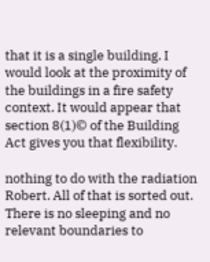that it is a single building. I would look at the proximity of the buildings in a fire safety context. It would appear that section 8(1)© of the Building Act gives you that flexibility.

nothing to do with the radiation Robert. All of that is sorted out. There is no sleeping and no relevant boundaries to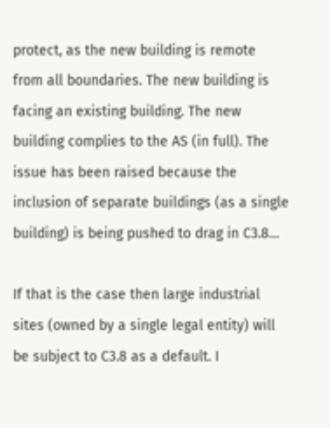protect, as the new building is remote from all boundaries. The new building is facing an existing building. The new building complies to the AS (in full). The issue has been raised because the inclusion of separate buildings (as a single building) is being pushed to drag in C3.8…

If that is the case then large industrial sites (owned by a single legal entity) will be subject to C3.8 as a default. I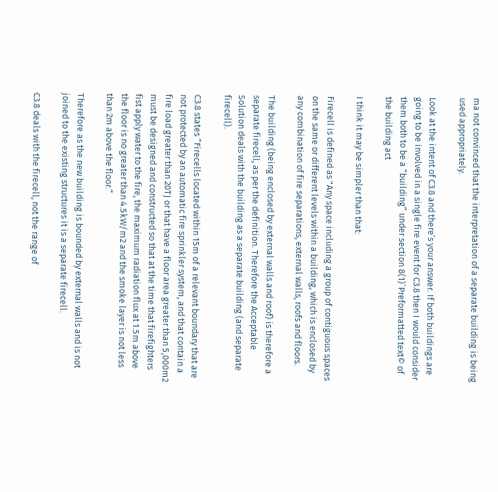ma not convinced that the interpretation of a separate building is being used appropriately.

Look at the intent of C3.8 and there’s your answer. If both buildings are going to be involved in a single fire event for C3.8 then I would consider them both to be a “building” under section 8(1)`Preformatted text© of the building act

I think it may be simpler than that:

Firecell is defined as "Any space including a group of contiguous spaces on the same or different levels within a building, which is enclosed by any combination of fire separations, external walls, roofs and floors.

The building (being enclosed by external walls and roof) is therefore a separate firecell, as per the definition. Therefore the Acceptable Solution deals with the building as a separate building (and separate firecell).

C3.8 states “Firecells located within 15m of a relevant boundary that are not protected by an automatic fire sprinkler system, and that contain a fire load greater than 20TJ or that have a floor area greater than 5,000m2 must be designed and constructed so that at the time that firefighters fist apply water to the fire, the maximum radiation flux at 1.5m above the floor is no greater than 4.5kW/m2 and the smoke layer is not less than 2m above the floor.”

Therefore as the new building is bounded by external walls and is not joined to the existing structures it is a separate firecell.

C3.8 deals with the firecell, not the range of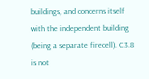buildings, and concerns itself with the independent building (being a separate firecell). C3.8 is not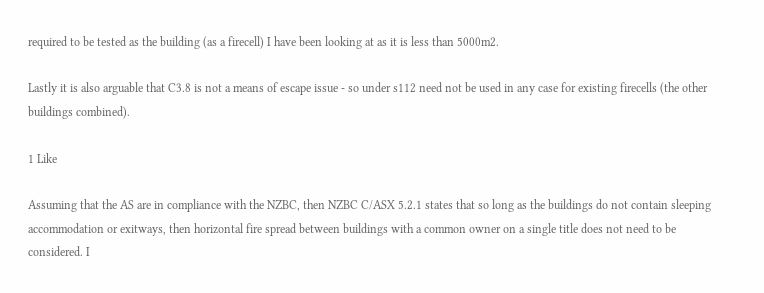required to be tested as the building (as a firecell) I have been looking at as it is less than 5000m2.

Lastly it is also arguable that C3.8 is not a means of escape issue - so under s112 need not be used in any case for existing firecells (the other buildings combined).

1 Like

Assuming that the AS are in compliance with the NZBC, then NZBC C/ASX 5.2.1 states that so long as the buildings do not contain sleeping accommodation or exitways, then horizontal fire spread between buildings with a common owner on a single title does not need to be considered. I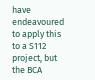have endeavoured to apply this to a S112 project, but the BCA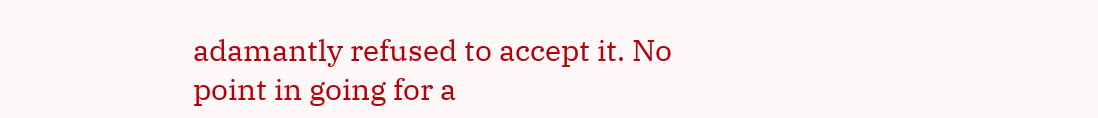adamantly refused to accept it. No point in going for a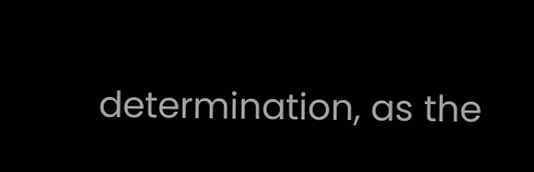determination, as the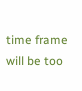time frame will be too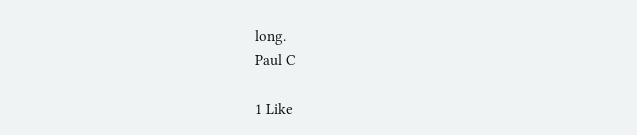long.
Paul C

1 Like